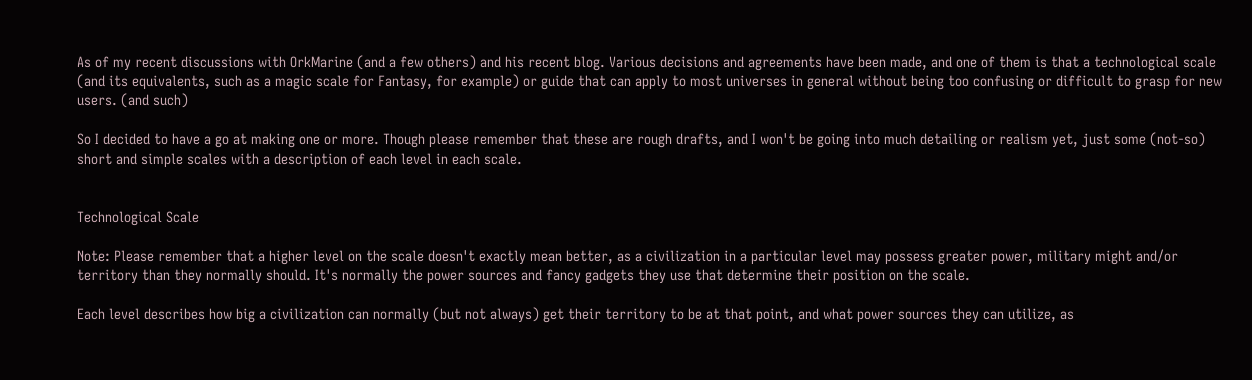As of my recent discussions with OrkMarine (and a few others) and his recent blog. Various decisions and agreements have been made, and one of them is that a technological scale (and its equivalents, such as a magic scale for Fantasy, for example) or guide that can apply to most universes in general without being too confusing or difficult to grasp for new users. (and such)

So I decided to have a go at making one or more. Though please remember that these are rough drafts, and I won't be going into much detailing or realism yet, just some (not-so) short and simple scales with a description of each level in each scale.


Technological Scale

Note: Please remember that a higher level on the scale doesn't exactly mean better, as a civilization in a particular level may possess greater power, military might and/or territory than they normally should. It's normally the power sources and fancy gadgets they use that determine their position on the scale.

Each level describes how big a civilization can normally (but not always) get their territory to be at that point, and what power sources they can utilize, as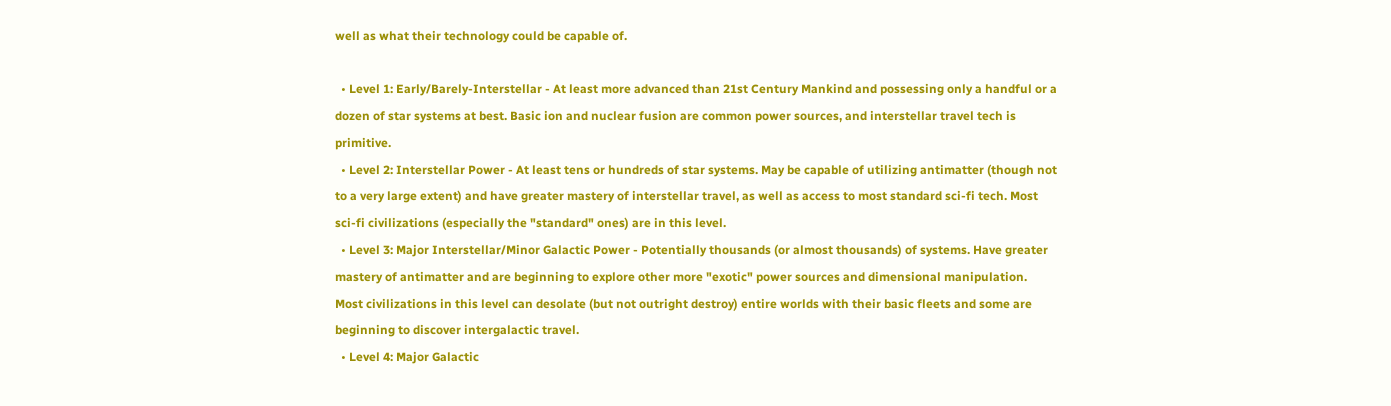well as what their technology could be capable of.

  • Level 1: Early/Barely-Interstellar - At least more advanced than 21st Century Mankind and possessing only a handful or a dozen of star systems at best. Basic ion and nuclear fusion are common power sources, and interstellar travel tech is primitive.
  • Level 2: Interstellar Power - At least tens or hundreds of star systems. May be capable of utilizing antimatter (though not to a very large extent) and have greater mastery of interstellar travel, as well as access to most standard sci-fi tech. Most sci-fi civilizations (especially the "standard" ones) are in this level.
  • Level 3: Major Interstellar/Minor Galactic Power - Potentially thousands (or almost thousands) of systems. Have greater mastery of antimatter and are beginning to explore other more "exotic" power sources and dimensional manipulation. Most civilizations in this level can desolate (but not outright destroy) entire worlds with their basic fleets and some are beginning to discover intergalactic travel.
  • Level 4: Major Galactic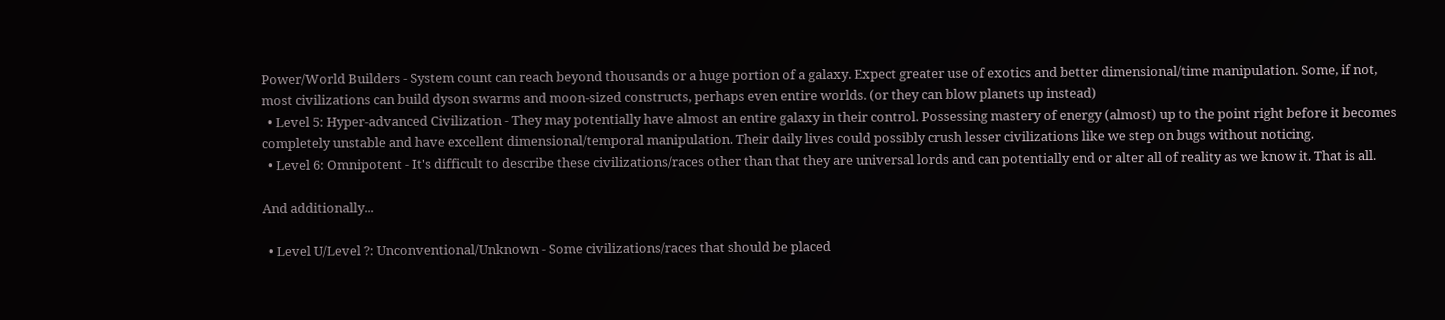Power/World Builders - System count can reach beyond thousands or a huge portion of a galaxy. Expect greater use of exotics and better dimensional/time manipulation. Some, if not, most civilizations can build dyson swarms and moon-sized constructs, perhaps even entire worlds. (or they can blow planets up instead)
  • Level 5: Hyper-advanced Civilization - They may potentially have almost an entire galaxy in their control. Possessing mastery of energy (almost) up to the point right before it becomes completely unstable and have excellent dimensional/temporal manipulation. Their daily lives could possibly crush lesser civilizations like we step on bugs without noticing.
  • Level 6: Omnipotent - It's difficult to describe these civilizations/races other than that they are universal lords and can potentially end or alter all of reality as we know it. That is all.

And additionally...

  • Level U/Level ?: Unconventional/Unknown - Some civilizations/races that should be placed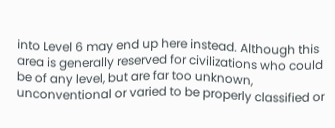into Level 6 may end up here instead. Although this area is generally reserved for civilizations who could be of any level, but are far too unknown, unconventional or varied to be properly classified or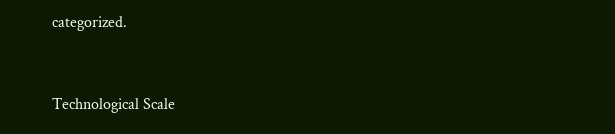categorized.


Technological Scale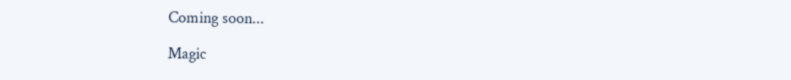Coming soon...

Magic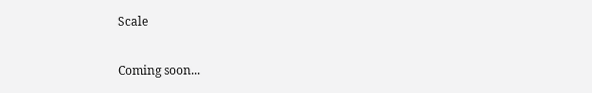Scale

Coming soon...